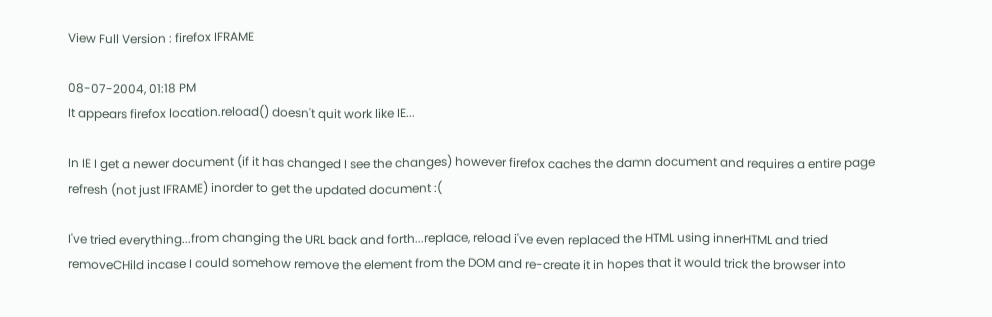View Full Version : firefox IFRAME

08-07-2004, 01:18 PM
It appears firefox location.reload() doesn't quit work like IE...

In IE I get a newer document (if it has changed I see the changes) however firefox caches the damn document and requires a entire page refresh (not just IFRAME) inorder to get the updated document :(

I've tried everything...from changing the URL back and forth...replace, reload i've even replaced the HTML using innerHTML and tried removeCHild incase I could somehow remove the element from the DOM and re-create it in hopes that it would trick the browser into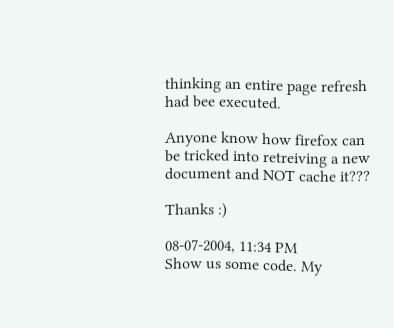thinking an entire page refresh had bee executed.

Anyone know how firefox can be tricked into retreiving a new document and NOT cache it???

Thanks :)

08-07-2004, 11:34 PM
Show us some code. My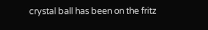crystal ball has been on the fritz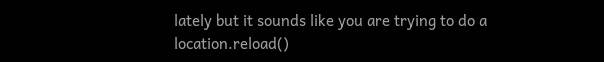lately but it sounds like you are trying to do a location.reload()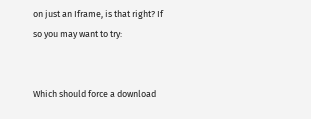on just an Iframe, is that right? If so you may want to try:


Which should force a download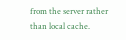from the server rather than local cache.